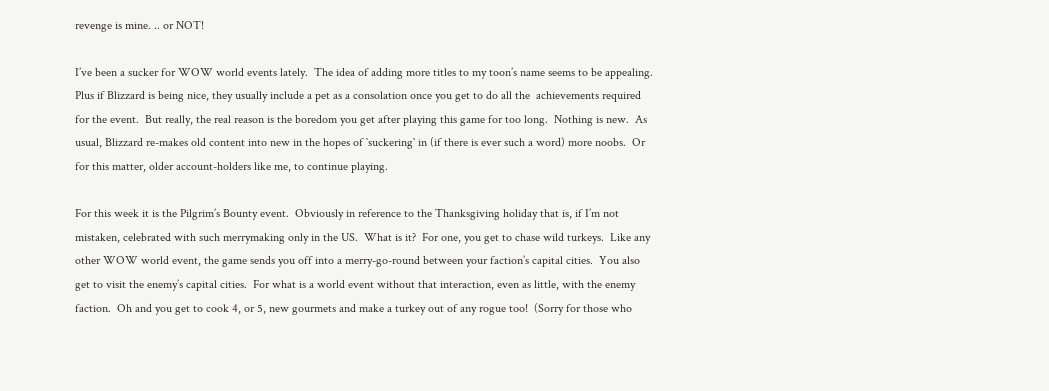revenge is mine. .. or NOT!

I’ve been a sucker for WOW world events lately.  The idea of adding more titles to my toon’s name seems to be appealing.  Plus if Blizzard is being nice, they usually include a pet as a consolation once you get to do all the  achievements required for the event.  But really, the real reason is the boredom you get after playing this game for too long.  Nothing is new.  As usual, Blizzard re-makes old content into new in the hopes of `suckering` in (if there is ever such a word) more noobs.  Or for this matter, older account-holders like me, to continue playing.

For this week it is the Pilgrim’s Bounty event.  Obviously in reference to the Thanksgiving holiday that is, if I’m not mistaken, celebrated with such merrymaking only in the US.  What is it?  For one, you get to chase wild turkeys.  Like any other WOW world event, the game sends you off into a merry-go-round between your faction’s capital cities.  You also get to visit the enemy’s capital cities.  For what is a world event without that interaction, even as little, with the enemy faction.  Oh and you get to cook 4, or 5, new gourmets and make a turkey out of any rogue too!  (Sorry for those who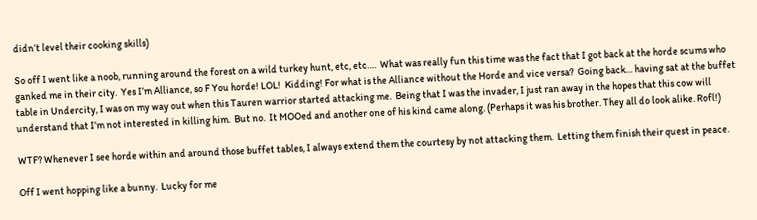didn’t level their cooking skills)

So off I went like a noob, running around the forest on a wild turkey hunt, etc, etc….  What was really fun this time was the fact that I got back at the horde scums who ganked me in their city.  Yes I’m Alliance, so F You horde! LOL!  Kidding! For what is the Alliance without the Horde and vice versa?  Going back… having sat at the buffet table in Undercity, I was on my way out when this Tauren warrior started attacking me.  Being that I was the invader, I just ran away in the hopes that this cow will understand that I’m not interested in killing him.  But no.  It MOOed and another one of his kind came along. (Perhaps it was his brother. They all do look alike. Rofl!)

WTF? Whenever I see horde within and around those buffet tables, I always extend them the courtesy by not attacking them.  Letting them finish their quest in peace.

Off I went hopping like a bunny.  Lucky for me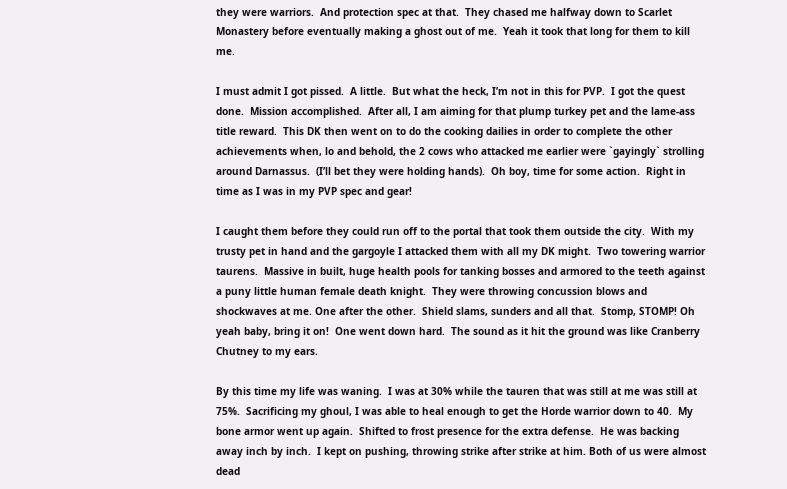they were warriors.  And protection spec at that.  They chased me halfway down to Scarlet Monastery before eventually making a ghost out of me.  Yeah it took that long for them to kill me.

I must admit I got pissed.  A little.  But what the heck, I’m not in this for PVP.  I got the quest done.  Mission accomplished.  After all, I am aiming for that plump turkey pet and the lame-ass title reward.  This DK then went on to do the cooking dailies in order to complete the other achievements when, lo and behold, the 2 cows who attacked me earlier were `gayingly` strolling around Darnassus.  (I’ll bet they were holding hands).  Oh boy, time for some action.  Right in time as I was in my PVP spec and gear!

I caught them before they could run off to the portal that took them outside the city.  With my trusty pet in hand and the gargoyle I attacked them with all my DK might.  Two towering warrior taurens.  Massive in built, huge health pools for tanking bosses and armored to the teeth against a puny little human female death knight.  They were throwing concussion blows and shockwaves at me. One after the other.  Shield slams, sunders and all that.  Stomp, STOMP! Oh yeah baby, bring it on!  One went down hard.  The sound as it hit the ground was like Cranberry Chutney to my ears.

By this time my life was waning.  I was at 30% while the tauren that was still at me was still at 75%.  Sacrificing my ghoul, I was able to heal enough to get the Horde warrior down to 40.  My bone armor went up again.  Shifted to frost presence for the extra defense.  He was backing away inch by inch.  I kept on pushing, throwing strike after strike at him. Both of us were almost dead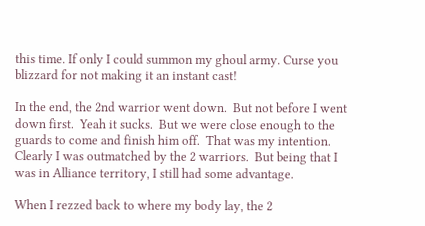this time. If only I could summon my ghoul army. Curse you blizzard for not making it an instant cast!

In the end, the 2nd warrior went down.  But not before I went down first.  Yeah it sucks.  But we were close enough to the guards to come and finish him off.  That was my intention. Clearly I was outmatched by the 2 warriors.  But being that I was in Alliance territory, I still had some advantage.

When I rezzed back to where my body lay, the 2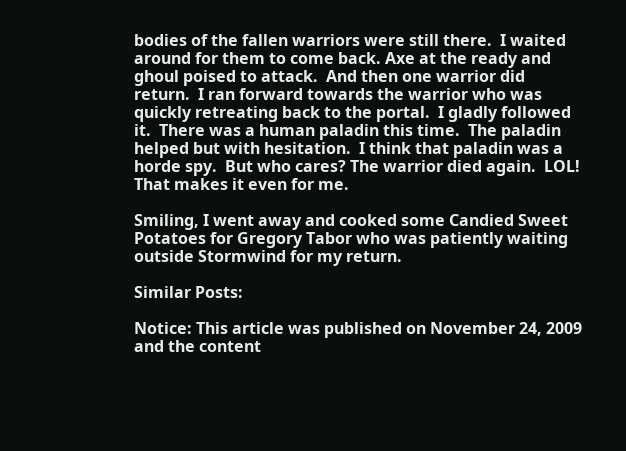bodies of the fallen warriors were still there.  I waited around for them to come back. Axe at the ready and ghoul poised to attack.  And then one warrior did return.  I ran forward towards the warrior who was quickly retreating back to the portal.  I gladly followed it.  There was a human paladin this time.  The paladin helped but with hesitation.  I think that paladin was a horde spy.  But who cares? The warrior died again.  LOL!  That makes it even for me.

Smiling, I went away and cooked some Candied Sweet Potatoes for Gregory Tabor who was patiently waiting outside Stormwind for my return.

Similar Posts:

Notice: This article was published on November 24, 2009 and the content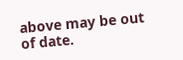above may be out of date.